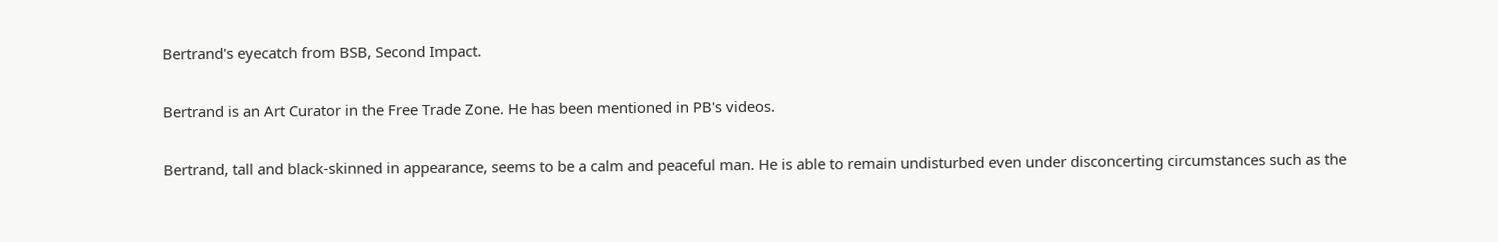Bertrand's eyecatch from BSB, Second Impact.

Bertrand is an Art Curator in the Free Trade Zone. He has been mentioned in PB's videos.

Bertrand, tall and black-skinned in appearance, seems to be a calm and peaceful man. He is able to remain undisturbed even under disconcerting circumstances such as the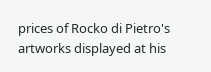prices of Rocko di Pietro's artworks displayed at his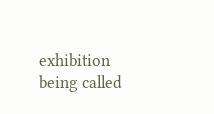exhibition being called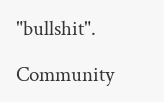"bullshit".

Community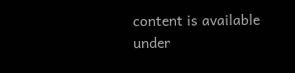content is available under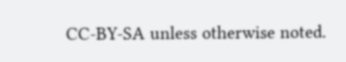CC-BY-SA unless otherwise noted.